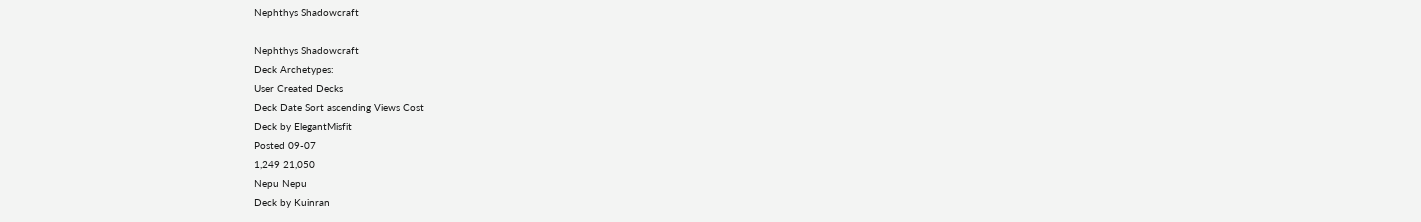Nephthys Shadowcraft

Nephthys Shadowcraft
Deck Archetypes:
User Created Decks
Deck Date Sort ascending Views Cost
Deck by ElegantMisfit
Posted 09-07
1,249 21,050
Nepu Nepu
Deck by Kuinran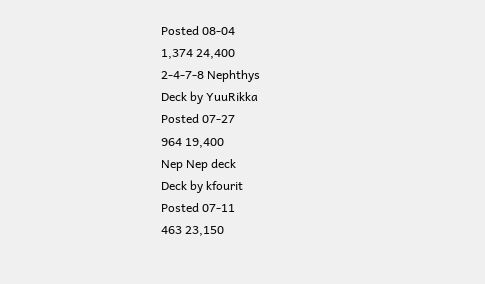Posted 08-04
1,374 24,400
2-4-7-8 Nephthys
Deck by YuuRikka
Posted 07-27
964 19,400
Nep Nep deck
Deck by kfourit
Posted 07-11
463 23,150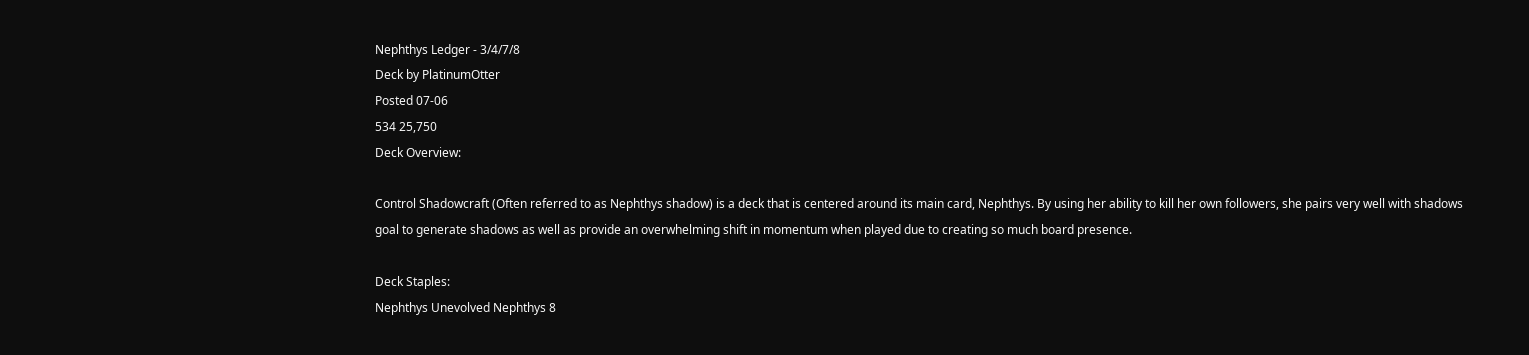Nephthys Ledger - 3/4/7/8
Deck by PlatinumOtter
Posted 07-06
534 25,750
Deck Overview:

Control Shadowcraft (Often referred to as Nephthys shadow) is a deck that is centered around its main card, Nephthys. By using her ability to kill her own followers, she pairs very well with shadows goal to generate shadows as well as provide an overwhelming shift in momentum when played due to creating so much board presence.

Deck Staples:
Nephthys Unevolved Nephthys 8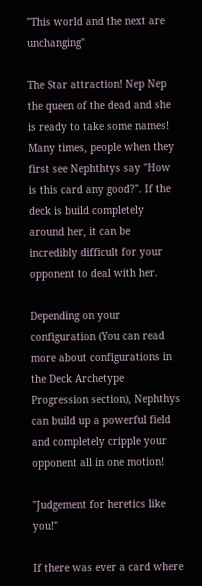"This world and the next are unchanging"

The Star attraction! Nep Nep the queen of the dead and she is ready to take some names! Many times, people when they first see Nephthtys say "How is this card any good?". If the deck is build completely around her, it can be incredibly difficult for your opponent to deal with her.

Depending on your configuration (You can read more about configurations in the Deck Archetype Progression section), Nephthys can build up a powerful field and completely cripple your opponent all in one motion!

"Judgement for heretics like you!"

If there was ever a card where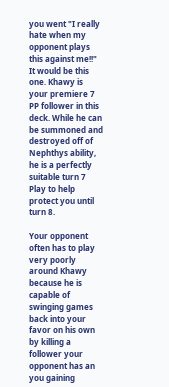you went "I really hate when my opponent plays this against me!!" It would be this one. Khawy is your premiere 7 PP follower in this deck. While he can be summoned and destroyed off of Nephthys ability, he is a perfectly suitable turn 7 Play to help protect you until turn 8.

Your opponent often has to play very poorly around Khawy because he is capable of swinging games back into your favor on his own by killing a follower your opponent has an you gaining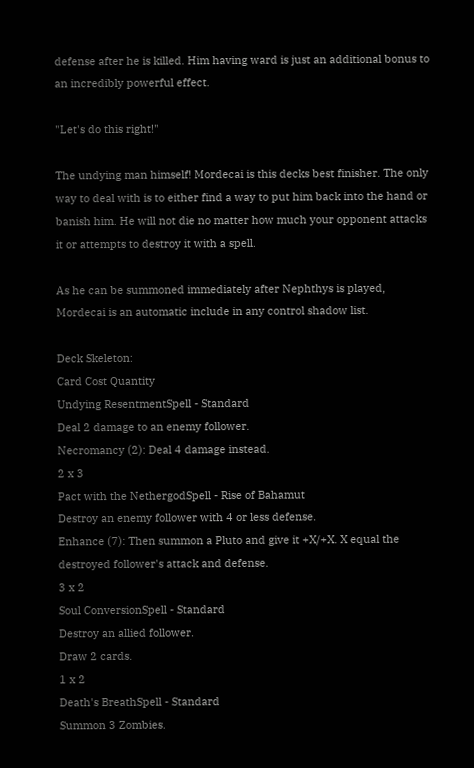defense after he is killed. Him having ward is just an additional bonus to an incredibly powerful effect.

"Let's do this right!"

The undying man himself! Mordecai is this decks best finisher. The only way to deal with is to either find a way to put him back into the hand or banish him. He will not die no matter how much your opponent attacks it or attempts to destroy it with a spell.

As he can be summoned immediately after Nephthys is played, Mordecai is an automatic include in any control shadow list.

Deck Skeleton:
Card Cost Quantity
Undying ResentmentSpell - Standard
Deal 2 damage to an enemy follower.
Necromancy (2): Deal 4 damage instead.
2 x 3
Pact with the NethergodSpell - Rise of Bahamut
Destroy an enemy follower with 4 or less defense.
Enhance (7): Then summon a Pluto and give it +X/+X. X equal the destroyed follower's attack and defense.
3 x 2
Soul ConversionSpell - Standard
Destroy an allied follower.
Draw 2 cards.
1 x 2
Death's BreathSpell - Standard
Summon 3 Zombies.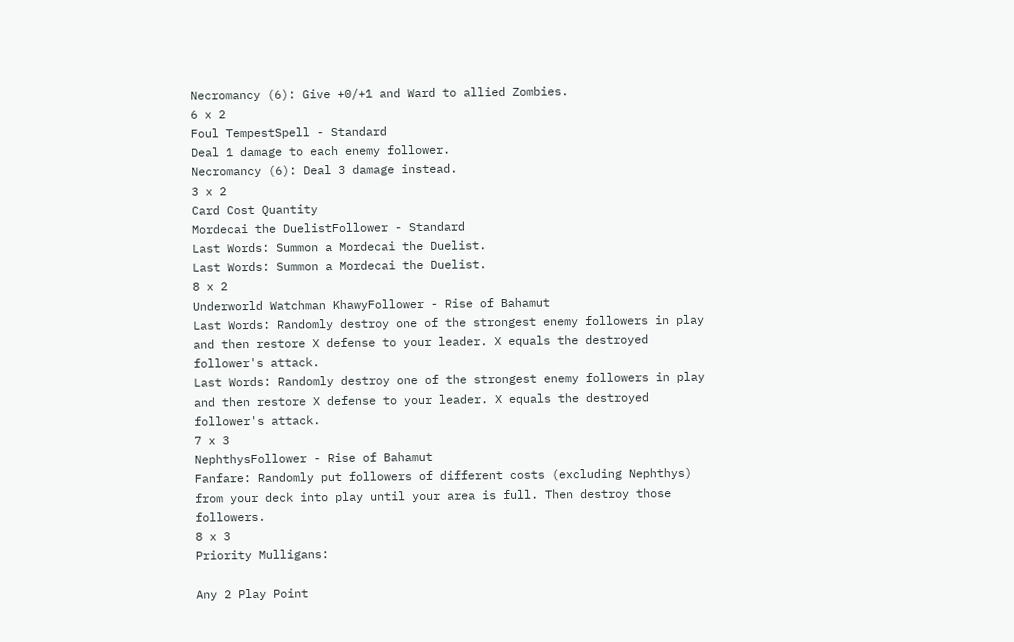Necromancy (6): Give +0/+1 and Ward to allied Zombies.
6 x 2
Foul TempestSpell - Standard
Deal 1 damage to each enemy follower.
Necromancy (6): Deal 3 damage instead.
3 x 2
Card Cost Quantity
Mordecai the DuelistFollower - Standard
Last Words: Summon a Mordecai the Duelist.
Last Words: Summon a Mordecai the Duelist.
8 x 2
Underworld Watchman KhawyFollower - Rise of Bahamut
Last Words: Randomly destroy one of the strongest enemy followers in play and then restore X defense to your leader. X equals the destroyed follower's attack.
Last Words: Randomly destroy one of the strongest enemy followers in play and then restore X defense to your leader. X equals the destroyed follower's attack.
7 x 3
NephthysFollower - Rise of Bahamut
Fanfare: Randomly put followers of different costs (excluding Nephthys) from your deck into play until your area is full. Then destroy those followers.
8 x 3
Priority Mulligans:

Any 2 Play Point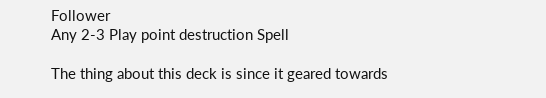Follower
Any 2-3 Play point destruction Spell

The thing about this deck is since it geared towards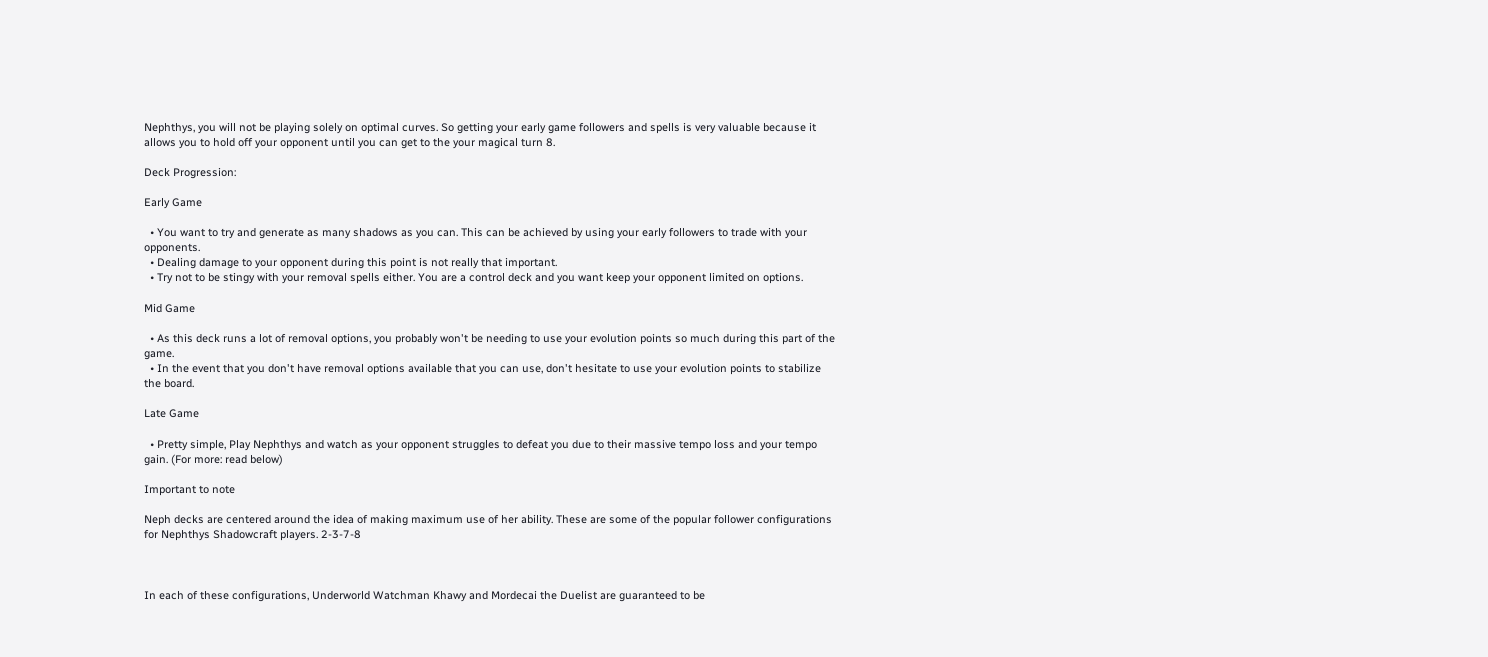Nephthys, you will not be playing solely on optimal curves. So getting your early game followers and spells is very valuable because it allows you to hold off your opponent until you can get to the your magical turn 8.

Deck Progression:

Early Game

  • You want to try and generate as many shadows as you can. This can be achieved by using your early followers to trade with your opponents.
  • Dealing damage to your opponent during this point is not really that important.
  • Try not to be stingy with your removal spells either. You are a control deck and you want keep your opponent limited on options.

Mid Game

  • As this deck runs a lot of removal options, you probably won't be needing to use your evolution points so much during this part of the game.
  • In the event that you don't have removal options available that you can use, don't hesitate to use your evolution points to stabilize the board.

Late Game

  • Pretty simple, Play Nephthys and watch as your opponent struggles to defeat you due to their massive tempo loss and your tempo gain. (For more: read below)

Important to note

Neph decks are centered around the idea of making maximum use of her ability. These are some of the popular follower configurations for Nephthys Shadowcraft players. 2-3-7-8



In each of these configurations, Underworld Watchman Khawy and Mordecai the Duelist are guaranteed to be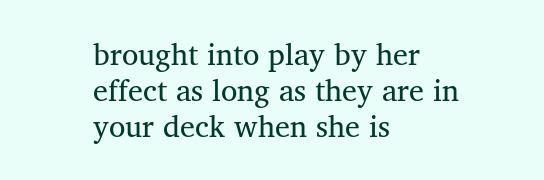brought into play by her effect as long as they are in your deck when she is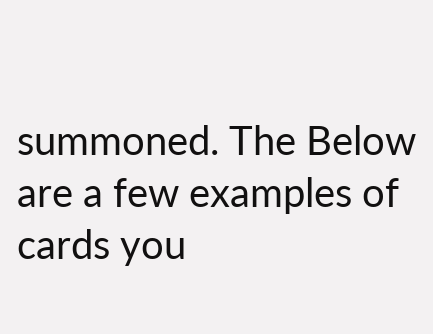summoned. The Below are a few examples of cards you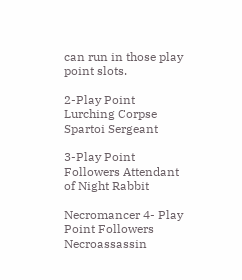can run in those play point slots.

2-Play Point Lurching Corpse Spartoi Sergeant

3-Play Point Followers Attendant of Night Rabbit

Necromancer 4- Play Point Followers Necroassassin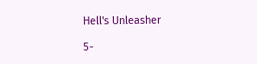Hell's Unleasher

5-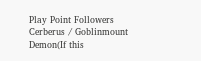Play Point Followers Cerberus / Goblinmount Demon(If this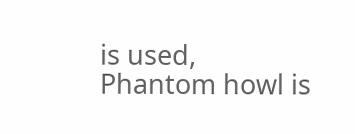is used, Phantom howl is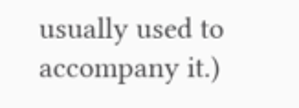usually used to accompany it.)